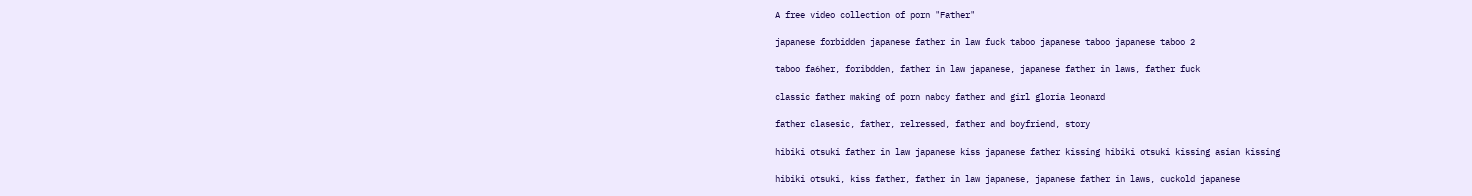A free video collection of porn "Father"

japanese forbidden japanese father in law fuck taboo japanese taboo japanese taboo 2

taboo fa6her, foribdden, father in law japanese, japanese father in laws, father fuck

classic father making of porn nabcy father and girl gloria leonard

father clasesic, father, relressed, father and boyfriend, story

hibiki otsuki father in law japanese kiss japanese father kissing hibiki otsuki kissing asian kissing

hibiki otsuki, kiss father, father in law japanese, japanese father in laws, cuckold japanese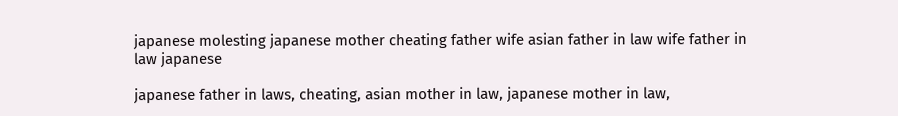japanese molesting japanese mother cheating father wife asian father in law wife father in law japanese

japanese father in laws, cheating, asian mother in law, japanese mother in law,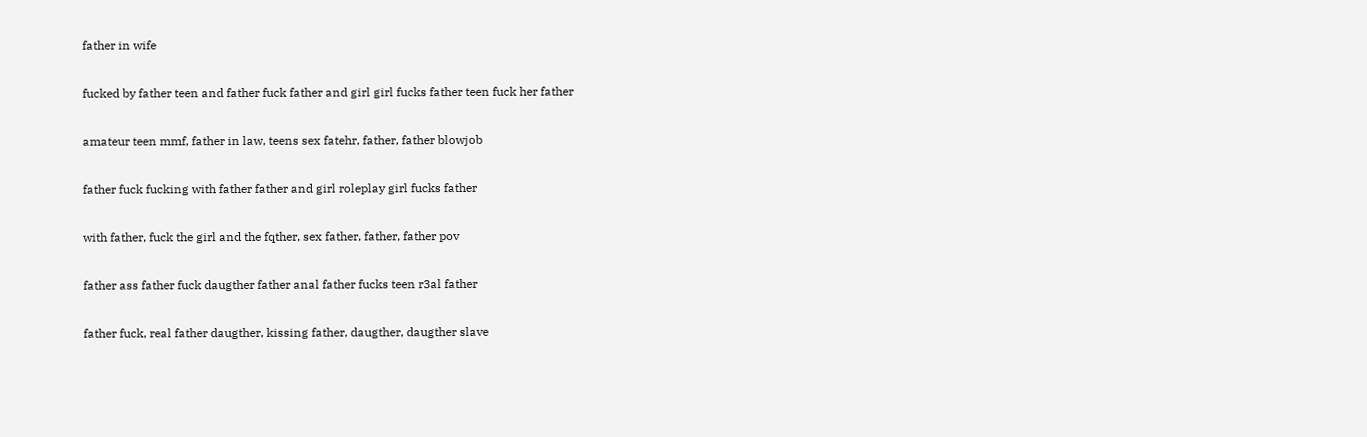father in wife

fucked by father teen and father fuck father and girl girl fucks father teen fuck her father

amateur teen mmf, father in law, teens sex fatehr, father, father blowjob

father fuck fucking with father father and girl roleplay girl fucks father

with father, fuck the girl and the fqther, sex father, father, father pov

father ass father fuck daugther father anal father fucks teen r3al father

father fuck, real father daugther, kissing father, daugther, daugther slave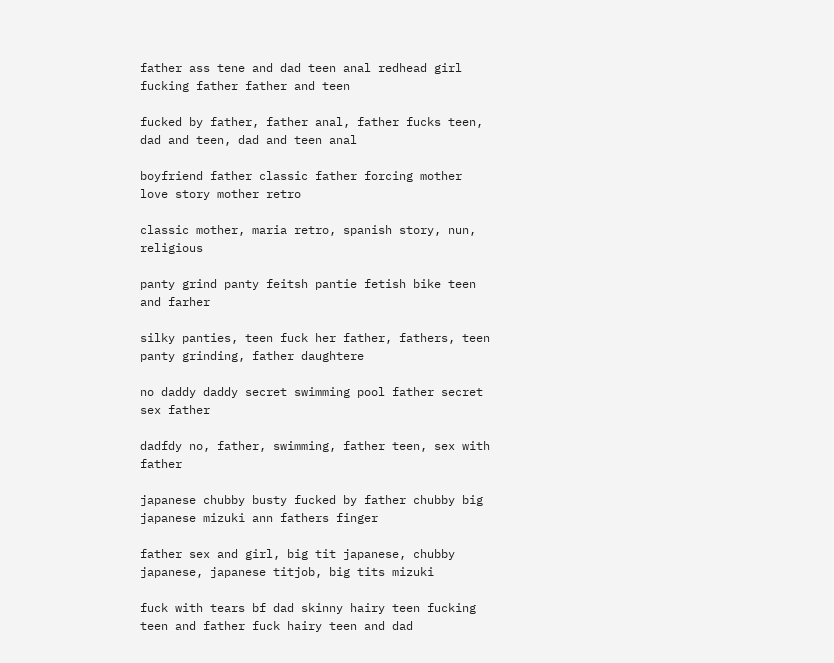father ass tene and dad teen anal redhead girl fucking father father and teen

fucked by father, father anal, father fucks teen, dad and teen, dad and teen anal

boyfriend father classic father forcing mother love story mother retro

classic mother, maria retro, spanish story, nun, religious

panty grind panty feitsh pantie fetish bike teen and farher

silky panties, teen fuck her father, fathers, teen panty grinding, father daughtere

no daddy daddy secret swimming pool father secret sex father

dadfdy no, father, swimming, father teen, sex with father

japanese chubby busty fucked by father chubby big japanese mizuki ann fathers finger

father sex and girl, big tit japanese, chubby japanese, japanese titjob, big tits mizuki

fuck with tears bf dad skinny hairy teen fucking teen and father fuck hairy teen and dad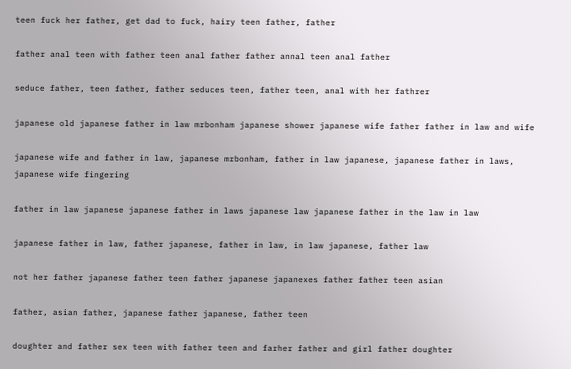teen fuck her father, get dad to fuck, hairy teen father, father

father anal teen with father teen anal father father annal teen anal father

seduce father, teen father, father seduces teen, father teen, anal with her fathrer

japanese old japanese father in law mrbonham japanese shower japanese wife father father in law and wife

japanese wife and father in law, japanese mrbonham, father in law japanese, japanese father in laws, japanese wife fingering

father in law japanese japanese father in laws japanese law japanese father in the law in law

japanese father in law, father japanese, father in law, in law japanese, father law

not her father japanese father teen father japanese japanexes father father teen asian

father, asian father, japanese father japanese, father teen

doughter and father sex teen with father teen and farher father and girl father doughter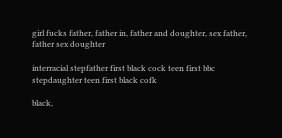girl fucks father, father in, father and doughter, sex father, father sex doughter

interracial stepfather first black cock teen first bbc stepdaughter teen first black cofk

black,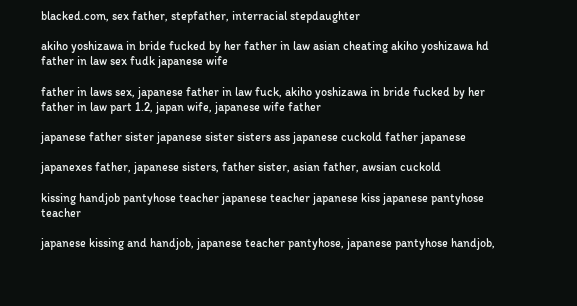blacked.com, sex father, stepfather, interracial stepdaughter

akiho yoshizawa in bride fucked by her father in law asian cheating akiho yoshizawa hd father in law sex fudk japanese wife

father in laws sex, japanese father in law fuck, akiho yoshizawa in bride fucked by her father in law part 1.2, japan wife, japanese wife father

japanese father sister japanese sister sisters ass japanese cuckold father japanese

japanexes father, japanese sisters, father sister, asian father, awsian cuckold

kissing handjob pantyhose teacher japanese teacher japanese kiss japanese pantyhose teacher

japanese kissing and handjob, japanese teacher pantyhose, japanese pantyhose handjob,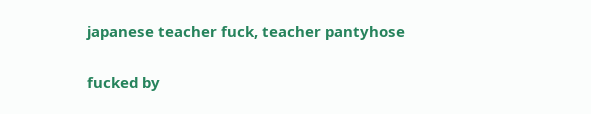japanese teacher fuck, teacher pantyhose

fucked by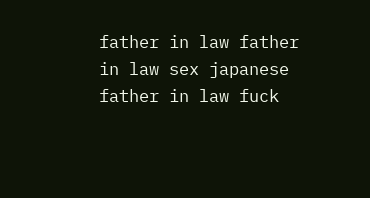father in law father in law sex japanese father in law fuck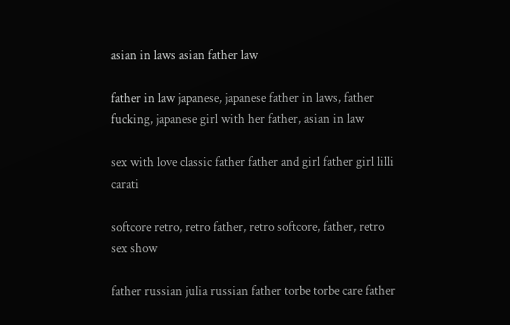asian in laws asian father law

father in law japanese, japanese father in laws, father fucking, japanese girl with her father, asian in law

sex with love classic father father and girl father girl lilli carati

softcore retro, retro father, retro softcore, father, retro sex show

father russian julia russian father torbe torbe care father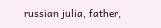russian julia, father,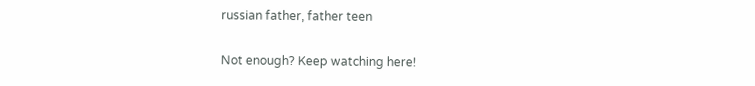russian father, father teen


Not enough? Keep watching here!